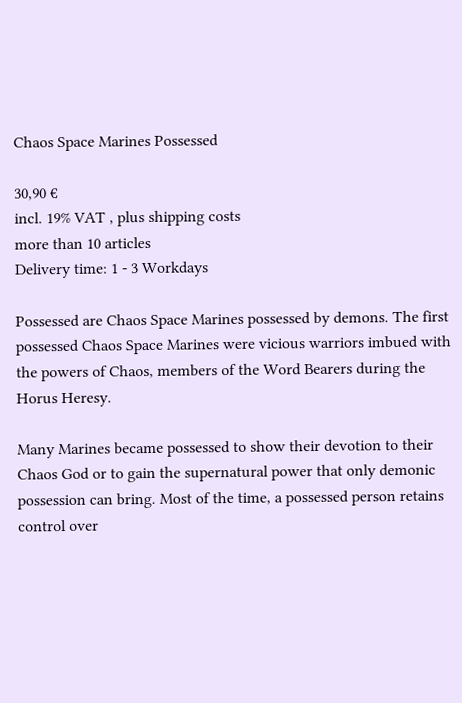Chaos Space Marines Possessed

30,90 €
incl. 19% VAT , plus shipping costs
more than 10 articles
Delivery time: 1 - 3 Workdays

Possessed are Chaos Space Marines possessed by demons. The first possessed Chaos Space Marines were vicious warriors imbued with the powers of Chaos, members of the Word Bearers during the Horus Heresy.

Many Marines became possessed to show their devotion to their Chaos God or to gain the supernatural power that only demonic possession can bring. Most of the time, a possessed person retains control over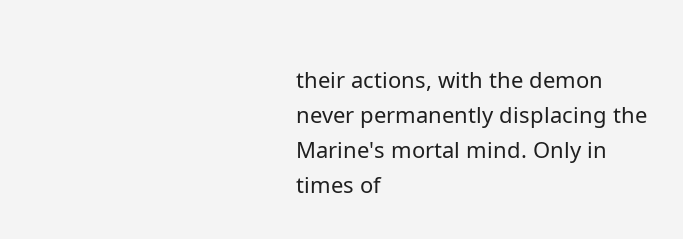their actions, with the demon never permanently displacing the Marine's mortal mind. Only in times of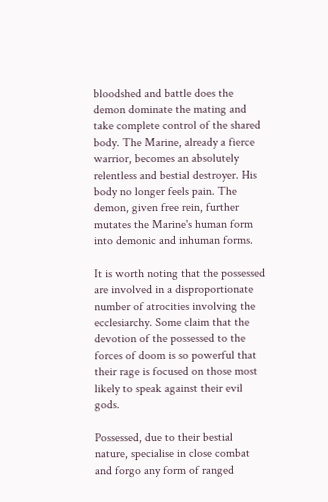bloodshed and battle does the demon dominate the mating and take complete control of the shared body. The Marine, already a fierce warrior, becomes an absolutely relentless and bestial destroyer. His body no longer feels pain. The demon, given free rein, further mutates the Marine's human form into demonic and inhuman forms.

It is worth noting that the possessed are involved in a disproportionate number of atrocities involving the ecclesiarchy. Some claim that the devotion of the possessed to the forces of doom is so powerful that their rage is focused on those most likely to speak against their evil gods.

Possessed, due to their bestial nature, specialise in close combat and forgo any form of ranged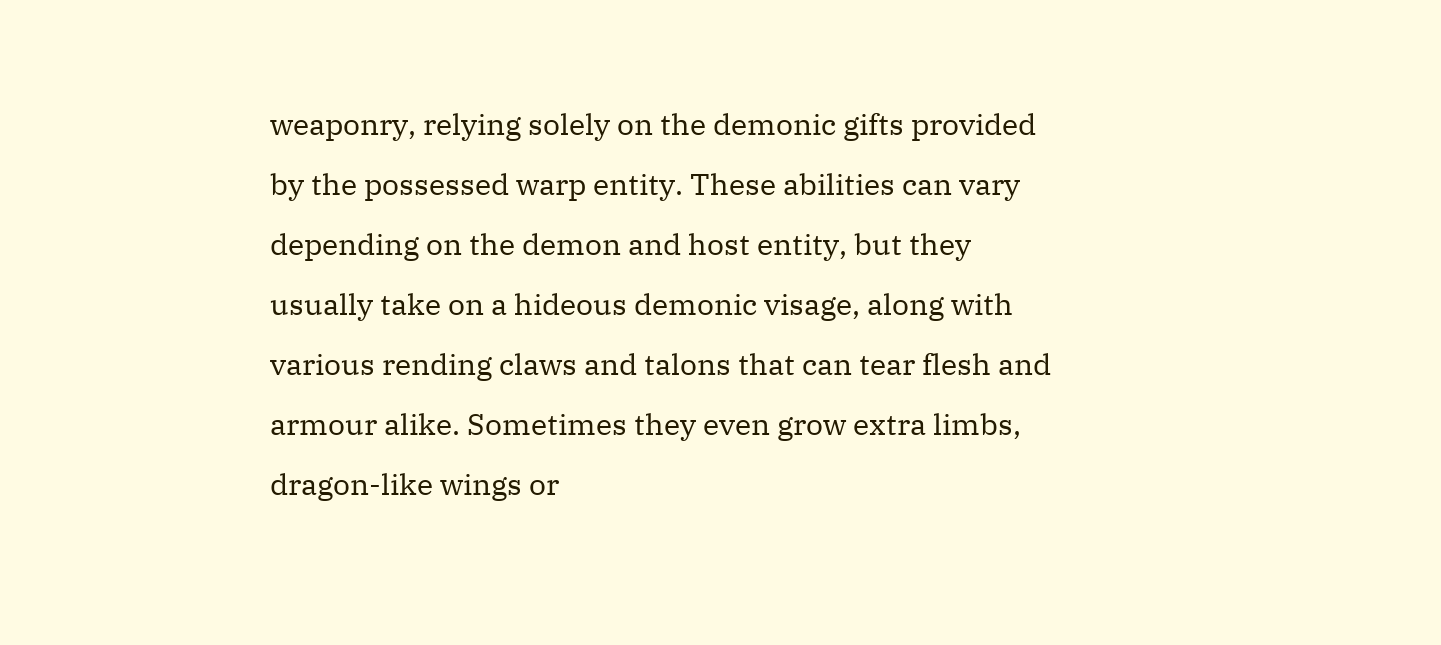weaponry, relying solely on the demonic gifts provided by the possessed warp entity. These abilities can vary depending on the demon and host entity, but they usually take on a hideous demonic visage, along with various rending claws and talons that can tear flesh and armour alike. Sometimes they even grow extra limbs, dragon-like wings or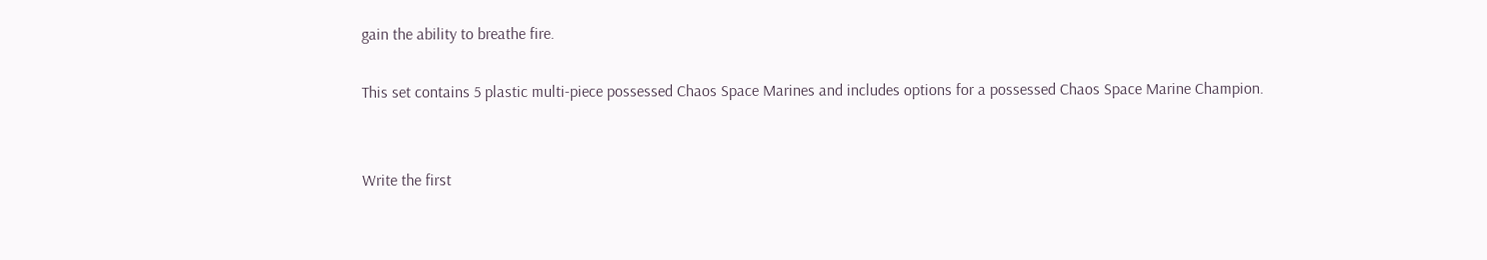gain the ability to breathe fire.

This set contains 5 plastic multi-piece possessed Chaos Space Marines and includes options for a possessed Chaos Space Marine Champion.


Write the first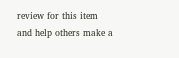review for this item and help others make a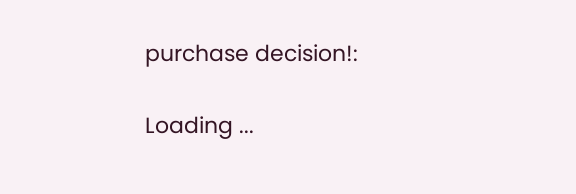purchase decision!:

Loading ...